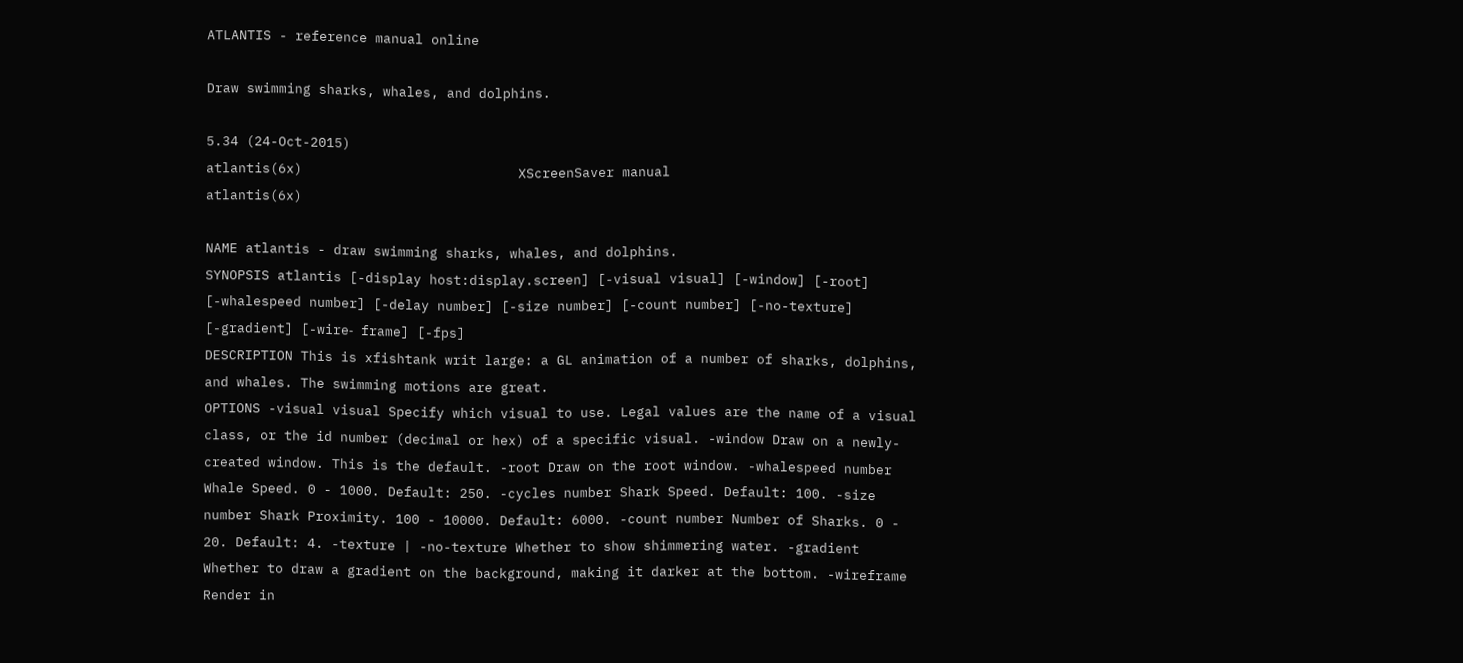ATLANTIS - reference manual online

Draw swimming sharks, whales, and dolphins.

5.34 (24-Oct-2015)
atlantis(6x)                           XScreenSaver manual                           atlantis(6x)

NAME atlantis - draw swimming sharks, whales, and dolphins.
SYNOPSIS atlantis [-display host:display.screen] [-visual visual] [-window] [-root] [-whalespeed number] [-delay number] [-size number] [-count number] [-no-texture] [-gradient] [-wire‐ frame] [-fps]
DESCRIPTION This is xfishtank writ large: a GL animation of a number of sharks, dolphins, and whales. The swimming motions are great.
OPTIONS -visual visual Specify which visual to use. Legal values are the name of a visual class, or the id number (decimal or hex) of a specific visual. -window Draw on a newly-created window. This is the default. -root Draw on the root window. -whalespeed number Whale Speed. 0 - 1000. Default: 250. -cycles number Shark Speed. Default: 100. -size number Shark Proximity. 100 - 10000. Default: 6000. -count number Number of Sharks. 0 - 20. Default: 4. -texture | -no-texture Whether to show shimmering water. -gradient Whether to draw a gradient on the background, making it darker at the bottom. -wireframe Render in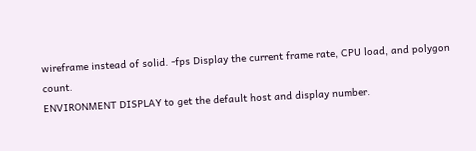wireframe instead of solid. -fps Display the current frame rate, CPU load, and polygon count.
ENVIRONMENT DISPLAY to get the default host and display number.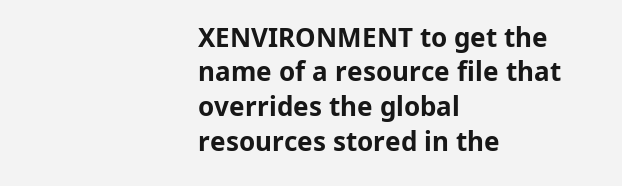XENVIRONMENT to get the name of a resource file that overrides the global resources stored in the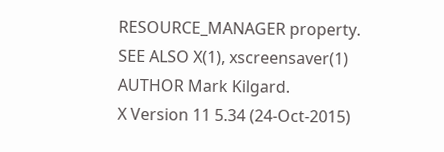RESOURCE_MANAGER property.
SEE ALSO X(1), xscreensaver(1)
AUTHOR Mark Kilgard.
X Version 11 5.34 (24-Oct-2015)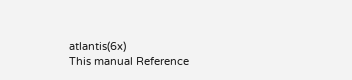atlantis(6x)
This manual Reference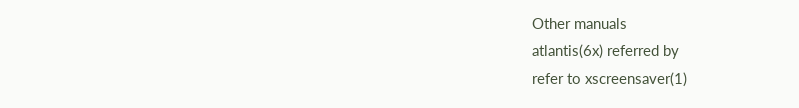Other manuals
atlantis(6x) referred by
refer to xscreensaver(1)